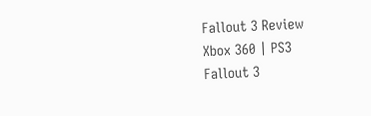Fallout 3 Review
Xbox 360 | PS3
Fallout 3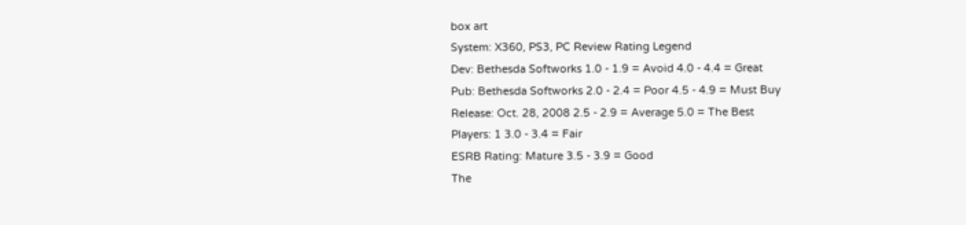box art
System: X360, PS3, PC Review Rating Legend
Dev: Bethesda Softworks 1.0 - 1.9 = Avoid 4.0 - 4.4 = Great
Pub: Bethesda Softworks 2.0 - 2.4 = Poor 4.5 - 4.9 = Must Buy
Release: Oct. 28, 2008 2.5 - 2.9 = Average 5.0 = The Best
Players: 1 3.0 - 3.4 = Fair
ESRB Rating: Mature 3.5 - 3.9 = Good
The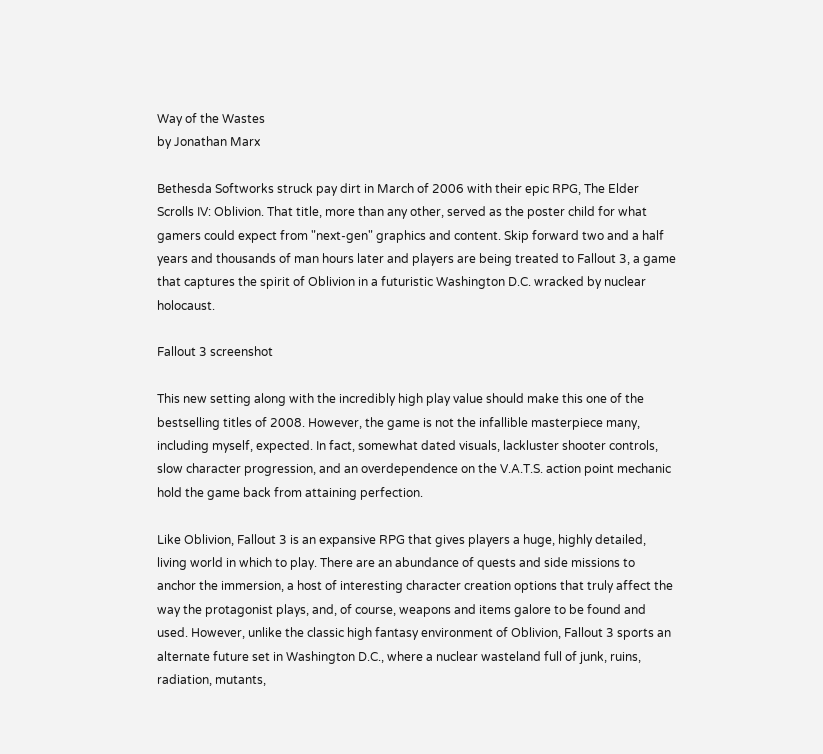Way of the Wastes
by Jonathan Marx

Bethesda Softworks struck pay dirt in March of 2006 with their epic RPG, The Elder Scrolls IV: Oblivion. That title, more than any other, served as the poster child for what gamers could expect from "next-gen" graphics and content. Skip forward two and a half years and thousands of man hours later and players are being treated to Fallout 3, a game that captures the spirit of Oblivion in a futuristic Washington D.C. wracked by nuclear holocaust.

Fallout 3 screenshot

This new setting along with the incredibly high play value should make this one of the bestselling titles of 2008. However, the game is not the infallible masterpiece many, including myself, expected. In fact, somewhat dated visuals, lackluster shooter controls, slow character progression, and an overdependence on the V.A.T.S. action point mechanic hold the game back from attaining perfection.

Like Oblivion, Fallout 3 is an expansive RPG that gives players a huge, highly detailed, living world in which to play. There are an abundance of quests and side missions to anchor the immersion, a host of interesting character creation options that truly affect the way the protagonist plays, and, of course, weapons and items galore to be found and used. However, unlike the classic high fantasy environment of Oblivion, Fallout 3 sports an alternate future set in Washington D.C., where a nuclear wasteland full of junk, ruins, radiation, mutants,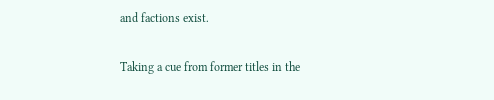and factions exist.

Taking a cue from former titles in the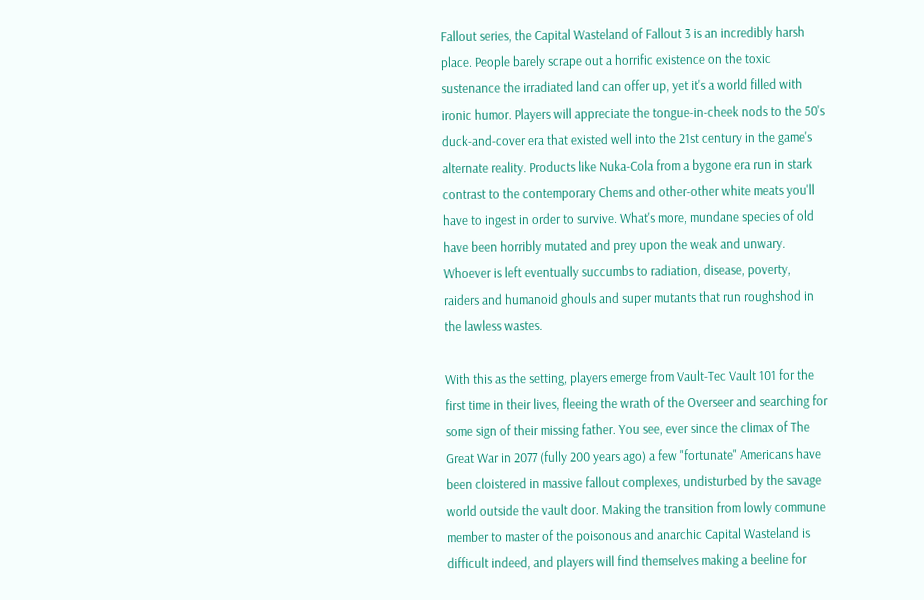Fallout series, the Capital Wasteland of Fallout 3 is an incredibly harsh place. People barely scrape out a horrific existence on the toxic sustenance the irradiated land can offer up, yet it's a world filled with ironic humor. Players will appreciate the tongue-in-cheek nods to the 50's duck-and-cover era that existed well into the 21st century in the game's alternate reality. Products like Nuka-Cola from a bygone era run in stark contrast to the contemporary Chems and other-other white meats you'll have to ingest in order to survive. What's more, mundane species of old have been horribly mutated and prey upon the weak and unwary. Whoever is left eventually succumbs to radiation, disease, poverty, raiders and humanoid ghouls and super mutants that run roughshod in the lawless wastes.

With this as the setting, players emerge from Vault-Tec Vault 101 for the first time in their lives, fleeing the wrath of the Overseer and searching for some sign of their missing father. You see, ever since the climax of The Great War in 2077 (fully 200 years ago) a few "fortunate" Americans have been cloistered in massive fallout complexes, undisturbed by the savage world outside the vault door. Making the transition from lowly commune member to master of the poisonous and anarchic Capital Wasteland is difficult indeed, and players will find themselves making a beeline for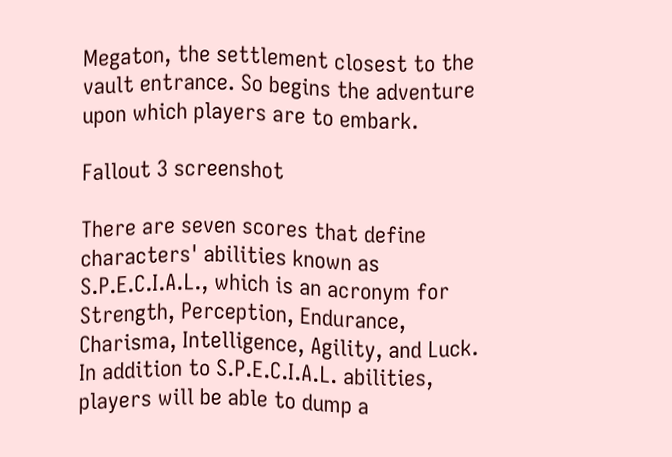Megaton, the settlement closest to the vault entrance. So begins the adventure upon which players are to embark.

Fallout 3 screenshot

There are seven scores that define characters' abilities known as S.P.E.C.I.A.L., which is an acronym for Strength, Perception, Endurance, Charisma, Intelligence, Agility, and Luck. In addition to S.P.E.C.I.A.L. abilities, players will be able to dump a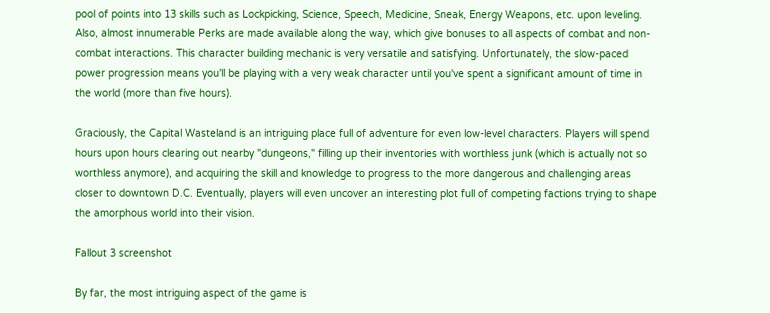pool of points into 13 skills such as Lockpicking, Science, Speech, Medicine, Sneak, Energy Weapons, etc. upon leveling. Also, almost innumerable Perks are made available along the way, which give bonuses to all aspects of combat and non-combat interactions. This character building mechanic is very versatile and satisfying. Unfortunately, the slow-paced power progression means you'll be playing with a very weak character until you've spent a significant amount of time in the world (more than five hours).

Graciously, the Capital Wasteland is an intriguing place full of adventure for even low-level characters. Players will spend hours upon hours clearing out nearby "dungeons," filling up their inventories with worthless junk (which is actually not so worthless anymore), and acquiring the skill and knowledge to progress to the more dangerous and challenging areas closer to downtown D.C. Eventually, players will even uncover an interesting plot full of competing factions trying to shape the amorphous world into their vision.

Fallout 3 screenshot

By far, the most intriguing aspect of the game is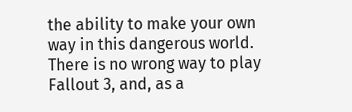the ability to make your own way in this dangerous world. There is no wrong way to play Fallout 3, and, as a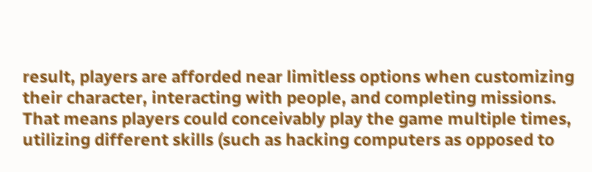result, players are afforded near limitless options when customizing their character, interacting with people, and completing missions. That means players could conceivably play the game multiple times, utilizing different skills (such as hacking computers as opposed to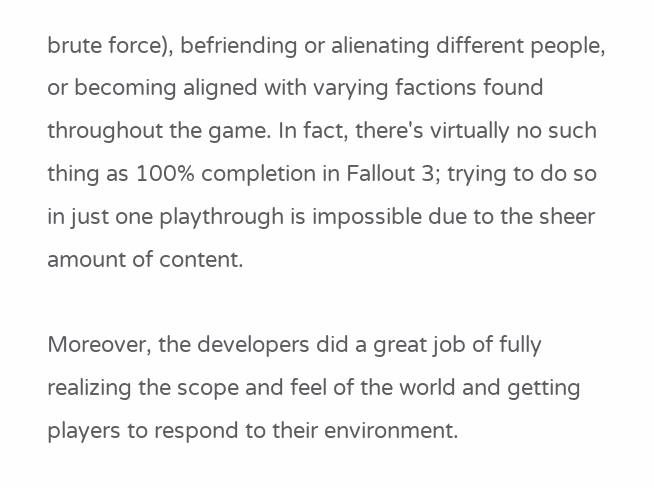brute force), befriending or alienating different people, or becoming aligned with varying factions found throughout the game. In fact, there's virtually no such thing as 100% completion in Fallout 3; trying to do so in just one playthrough is impossible due to the sheer amount of content.

Moreover, the developers did a great job of fully realizing the scope and feel of the world and getting players to respond to their environment.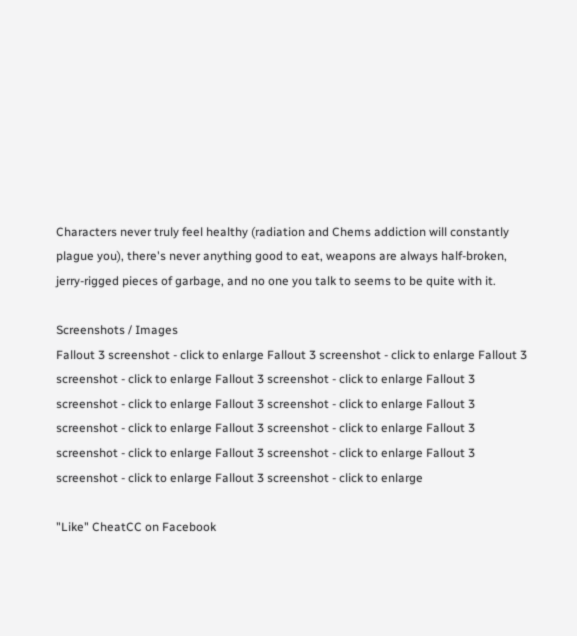Characters never truly feel healthy (radiation and Chems addiction will constantly plague you), there's never anything good to eat, weapons are always half-broken, jerry-rigged pieces of garbage, and no one you talk to seems to be quite with it.

Screenshots / Images
Fallout 3 screenshot - click to enlarge Fallout 3 screenshot - click to enlarge Fallout 3 screenshot - click to enlarge Fallout 3 screenshot - click to enlarge Fallout 3 screenshot - click to enlarge Fallout 3 screenshot - click to enlarge Fallout 3 screenshot - click to enlarge Fallout 3 screenshot - click to enlarge Fallout 3 screenshot - click to enlarge Fallout 3 screenshot - click to enlarge Fallout 3 screenshot - click to enlarge Fallout 3 screenshot - click to enlarge

"Like" CheatCC on Facebook